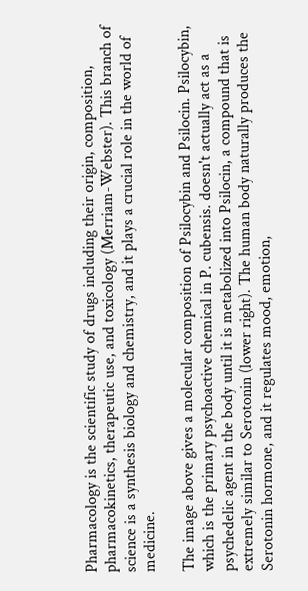Pharmacology is the scientific study of drugs including their origin, composition, pharmacokinetics, therapeutic use, and toxicology (Merriam-Webster). This branch of science is a synthesis biology and chemistry, and it plays a crucial role in the world of medicine.

The image above gives a molecular composition of Psilocybin and Psilocin. Psilocybin, which is the primary psychoactive chemical in P. cubensis. doesn't actually act as a psychedelic agent in the body until it is metabolized into Psilocin, a compound that is extremely similar to Serotonin (lower right). The human body naturally produces the Serotonin hormone, and it regulates mood, emotion,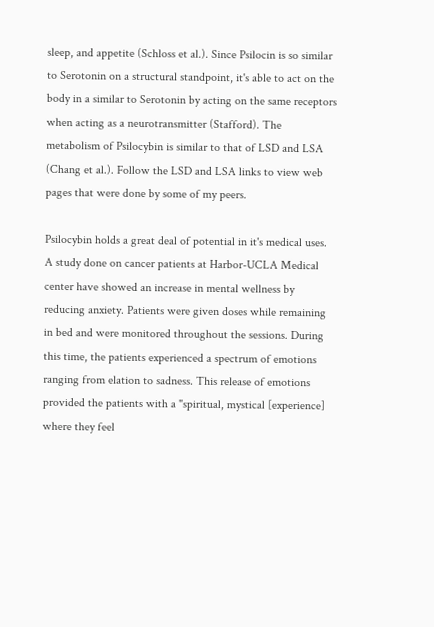sleep, and appetite (Schloss et al.). Since Psilocin is so similar to Serotonin on a structural standpoint, it's able to act on the body in a similar to Serotonin by acting on the same receptors when acting as a neurotransmitter (Stafford). The metabolism of Psilocybin is similar to that of LSD and LSA (Chang et al.). Follow the LSD and LSA links to view web pages that were done by some of my peers.

Psilocybin holds a great deal of potential in it's medical uses. A study done on cancer patients at Harbor-UCLA Medical center have showed an increase in mental wellness by reducing anxiety. Patients were given doses while remaining in bed and were monitored throughout the sessions. During this time, the patients experienced a spectrum of emotions ranging from elation to sadness. This release of emotions provided the patients with a "spiritual, mystical [experience] where they feel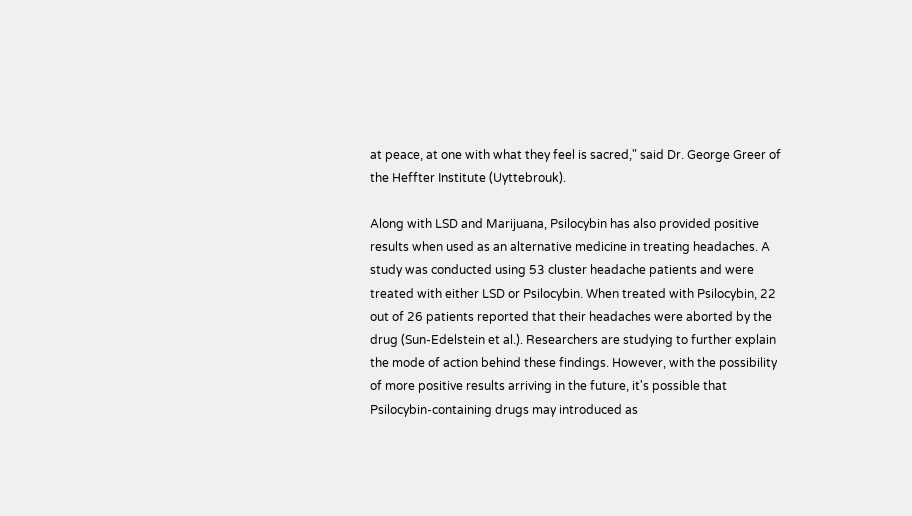at peace, at one with what they feel is sacred," said Dr. George Greer of the Heffter Institute (Uyttebrouk).

Along with LSD and Marijuana, Psilocybin has also provided positive results when used as an alternative medicine in treating headaches. A study was conducted using 53 cluster headache patients and were treated with either LSD or Psilocybin. When treated with Psilocybin, 22 out of 26 patients reported that their headaches were aborted by the drug (Sun-Edelstein et al.). Researchers are studying to further explain the mode of action behind these findings. However, with the possibility of more positive results arriving in the future, it's possible that Psilocybin-containing drugs may introduced as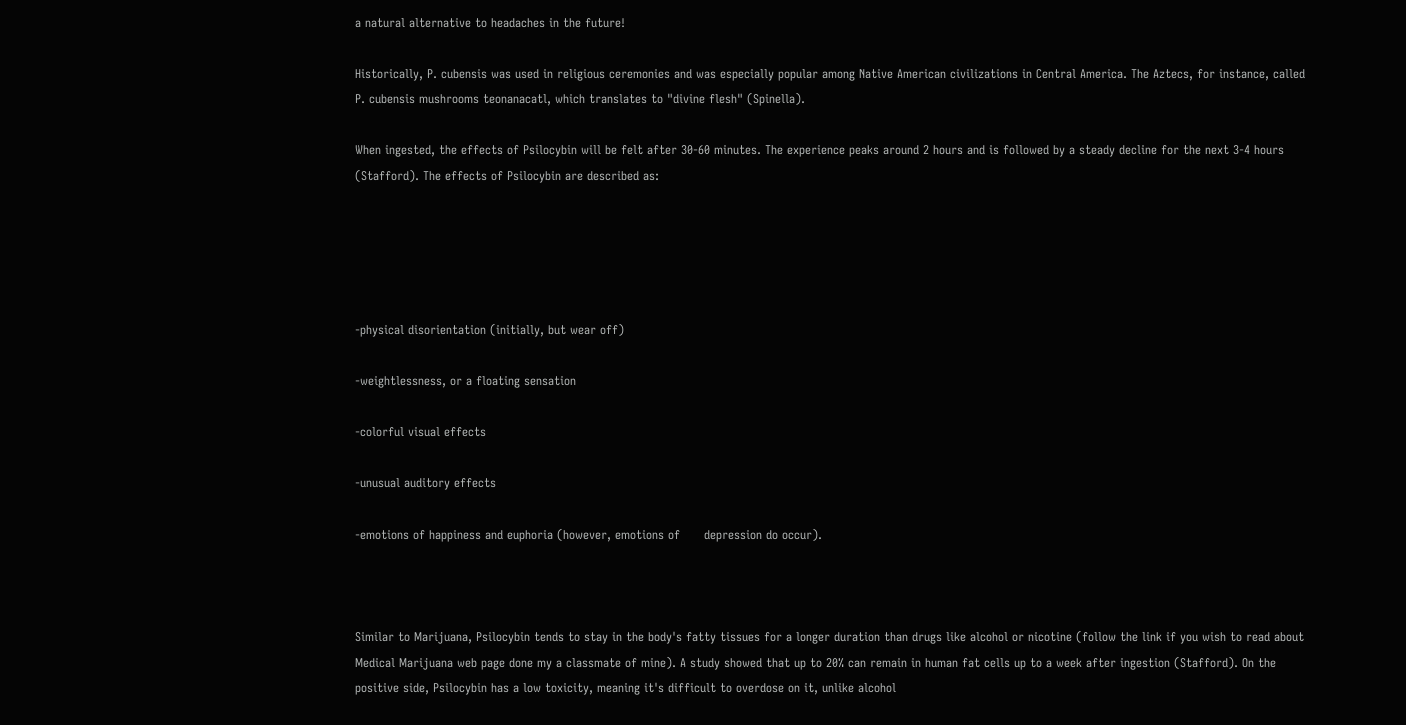a natural alternative to headaches in the future!

Historically, P. cubensis was used in religious ceremonies and was especially popular among Native American civilizations in Central America. The Aztecs, for instance, called P. cubensis mushrooms teonanacatl, which translates to "divine flesh" (Spinella).

When ingested, the effects of Psilocybin will be felt after 30-60 minutes. The experience peaks around 2 hours and is followed by a steady decline for the next 3-4 hours (Stafford). The effects of Psilocybin are described as:





-physical disorientation (initially, but wear off)

-weightlessness, or a floating sensation

-colorful visual effects

-unusual auditory effects

-emotions of happiness and euphoria (however, emotions of      depression do occur).



Similar to Marijuana, Psilocybin tends to stay in the body's fatty tissues for a longer duration than drugs like alcohol or nicotine (follow the link if you wish to read about Medical Marijuana web page done my a classmate of mine). A study showed that up to 20% can remain in human fat cells up to a week after ingestion (Stafford). On the positive side, Psilocybin has a low toxicity, meaning it's difficult to overdose on it, unlike alcohol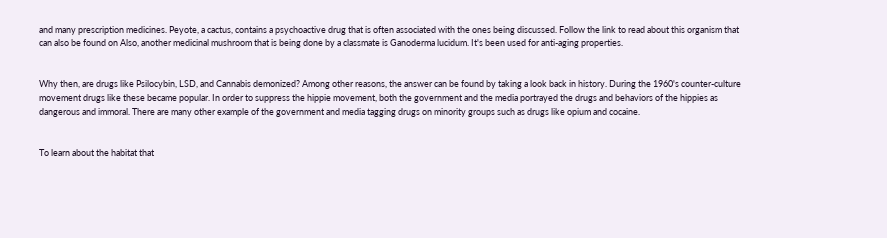and many prescription medicines. Peyote, a cactus, contains a psychoactive drug that is often associated with the ones being discussed. Follow the link to read about this organism that can also be found on Also, another medicinal mushroom that is being done by a classmate is Ganoderma lucidum. It's been used for anti-aging properties.


Why then, are drugs like Psilocybin, LSD, and Cannabis demonized? Among other reasons, the answer can be found by taking a look back in history. During the 1960's counter-culture movement drugs like these became popular. In order to suppress the hippie movement, both the government and the media portrayed the drugs and behaviors of the hippies as dangerous and immoral. There are many other example of the government and media tagging drugs on minority groups such as drugs like opium and cocaine.


To learn about the habitat that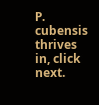P. cubensis thrives in, click next.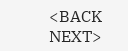<BACK                                                                                  NEXT>